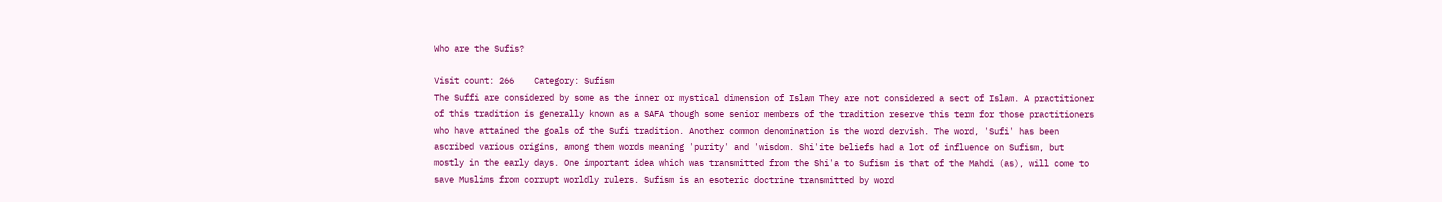Who are the Sufis?

Visit count: 266    Category: Sufism
The Suffi are considered by some as the inner or mystical dimension of Islam They are not considered a sect of Islam. A practitioner of this tradition is generally known as a SAFA though some senior members of the tradition reserve this term for those practitioners who have attained the goals of the Sufi tradition. Another common denomination is the word dervish. The word, 'Sufi' has been ascribed various origins, among them words meaning 'purity' and 'wisdom. Shi'ite beliefs had a lot of influence on Sufism, but mostly in the early days. One important idea which was transmitted from the Shi'a to Sufism is that of the Mahdi (as), will come to save Muslims from corrupt worldly rulers. Sufism is an esoteric doctrine transmitted by word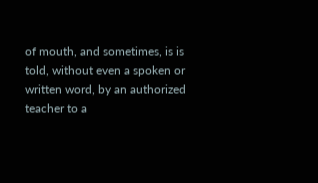of mouth, and sometimes, is is told, without even a spoken or written word, by an authorized teacher to a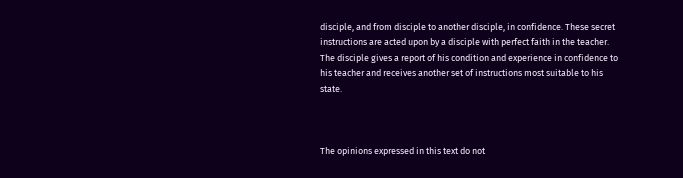disciple, and from disciple to another disciple, in confidence. These secret instructions are acted upon by a disciple with perfect faith in the teacher. The disciple gives a report of his condition and experience in confidence to his teacher and receives another set of instructions most suitable to his state.



The opinions expressed in this text do not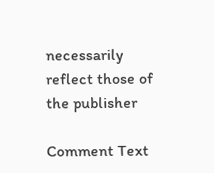necessarily reflect those of the publisher

Comment Text